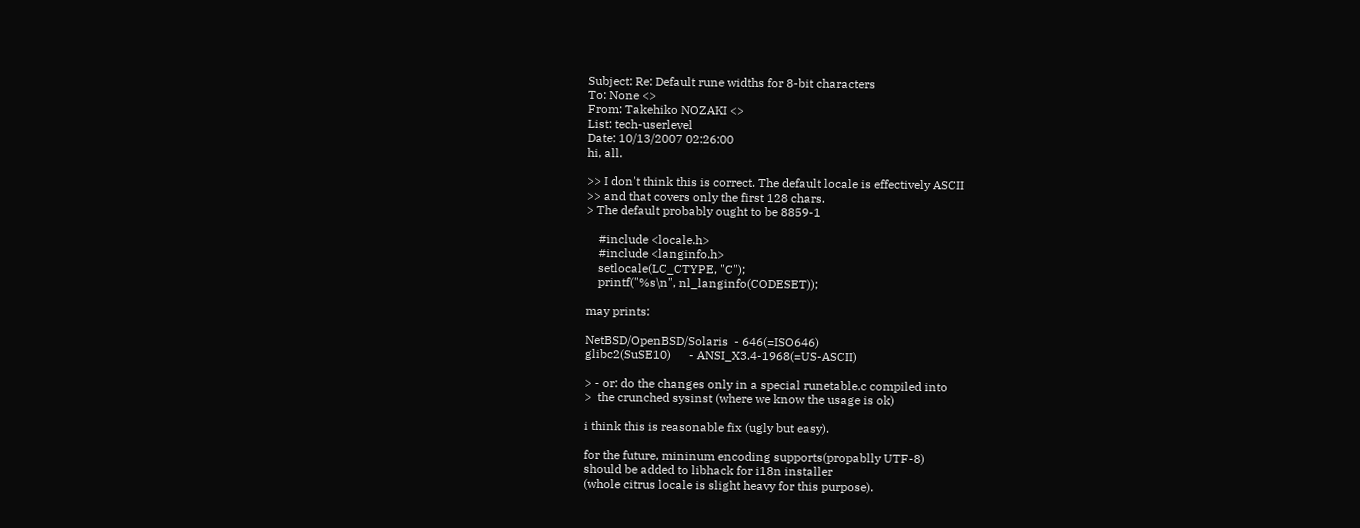Subject: Re: Default rune widths for 8-bit characters
To: None <>
From: Takehiko NOZAKI <>
List: tech-userlevel
Date: 10/13/2007 02:26:00
hi, all.

>> I don't think this is correct. The default locale is effectively ASCII
>> and that covers only the first 128 chars.
> The default probably ought to be 8859-1

    #include <locale.h>
    #include <langinfo.h>
    setlocale(LC_CTYPE, "C");
    printf("%s\n", nl_langinfo(CODESET));

may prints:

NetBSD/OpenBSD/Solaris  - 646(=ISO646)
glibc2(SuSE10)      - ANSI_X3.4-1968(=US-ASCII)

> - or: do the changes only in a special runetable.c compiled into
>  the crunched sysinst (where we know the usage is ok)

i think this is reasonable fix (ugly but easy).

for the future, mininum encoding supports(propablly UTF-8)
should be added to libhack for i18n installer
(whole citrus locale is slight heavy for this purpose).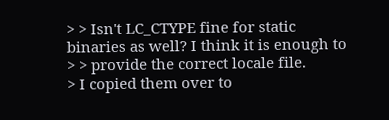> > Isn't LC_CTYPE fine for static binaries as well? I think it is enough to
> > provide the correct locale file.
> I copied them over to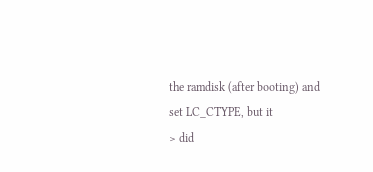the ramdisk (after booting) and set LC_CTYPE, but it
> did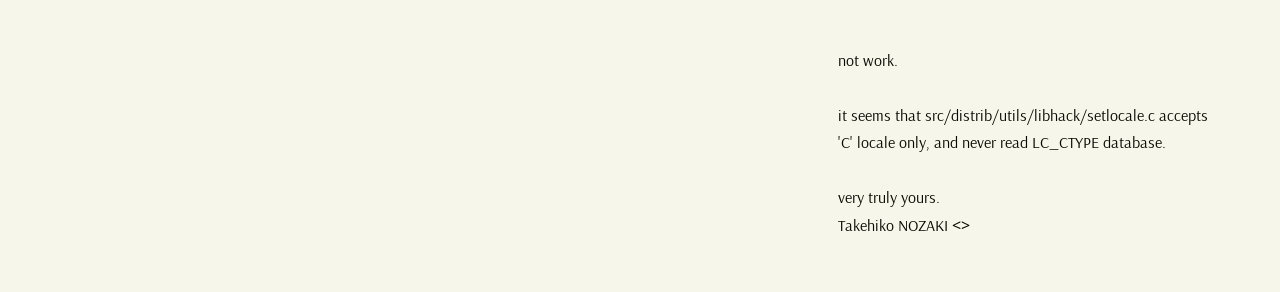not work.

it seems that src/distrib/utils/libhack/setlocale.c accepts
'C' locale only, and never read LC_CTYPE database.

very truly yours.
Takehiko NOZAKI <>